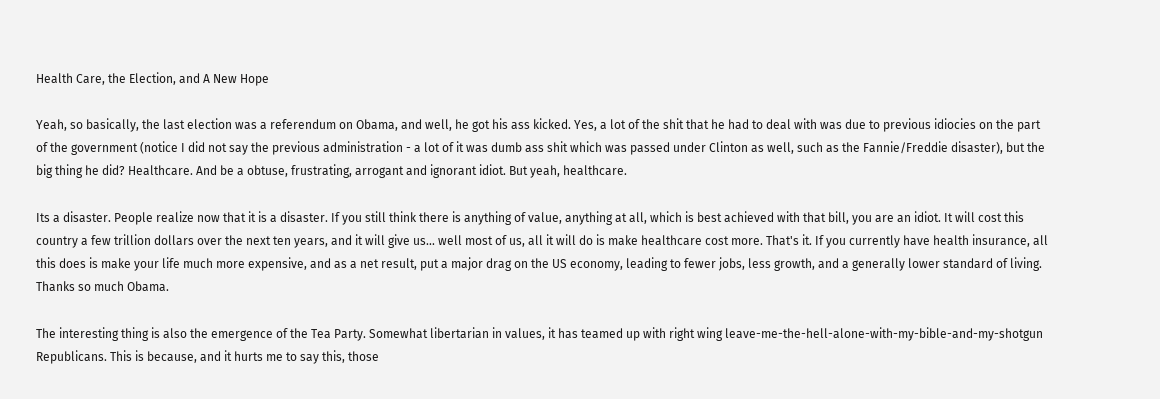Health Care, the Election, and A New Hope

Yeah, so basically, the last election was a referendum on Obama, and well, he got his ass kicked. Yes, a lot of the shit that he had to deal with was due to previous idiocies on the part of the government (notice I did not say the previous administration - a lot of it was dumb ass shit which was passed under Clinton as well, such as the Fannie/Freddie disaster), but the big thing he did? Healthcare. And be a obtuse, frustrating, arrogant and ignorant idiot. But yeah, healthcare.

Its a disaster. People realize now that it is a disaster. If you still think there is anything of value, anything at all, which is best achieved with that bill, you are an idiot. It will cost this country a few trillion dollars over the next ten years, and it will give us... well most of us, all it will do is make healthcare cost more. That's it. If you currently have health insurance, all this does is make your life much more expensive, and as a net result, put a major drag on the US economy, leading to fewer jobs, less growth, and a generally lower standard of living. Thanks so much Obama.

The interesting thing is also the emergence of the Tea Party. Somewhat libertarian in values, it has teamed up with right wing leave-me-the-hell-alone-with-my-bible-and-my-shotgun Republicans. This is because, and it hurts me to say this, those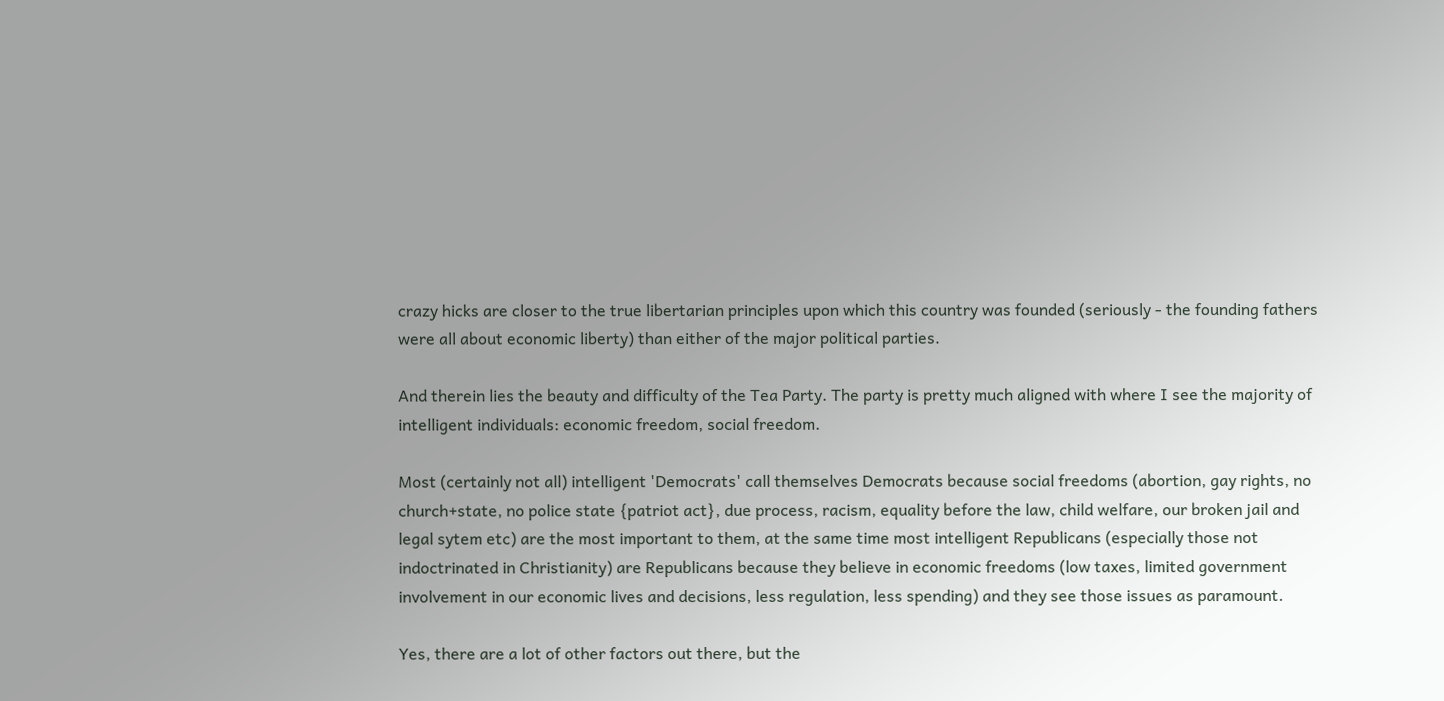crazy hicks are closer to the true libertarian principles upon which this country was founded (seriously - the founding fathers were all about economic liberty) than either of the major political parties.

And therein lies the beauty and difficulty of the Tea Party. The party is pretty much aligned with where I see the majority of intelligent individuals: economic freedom, social freedom.

Most (certainly not all) intelligent 'Democrats' call themselves Democrats because social freedoms (abortion, gay rights, no church+state, no police state {patriot act}, due process, racism, equality before the law, child welfare, our broken jail and legal sytem etc) are the most important to them, at the same time most intelligent Republicans (especially those not indoctrinated in Christianity) are Republicans because they believe in economic freedoms (low taxes, limited government involvement in our economic lives and decisions, less regulation, less spending) and they see those issues as paramount.

Yes, there are a lot of other factors out there, but the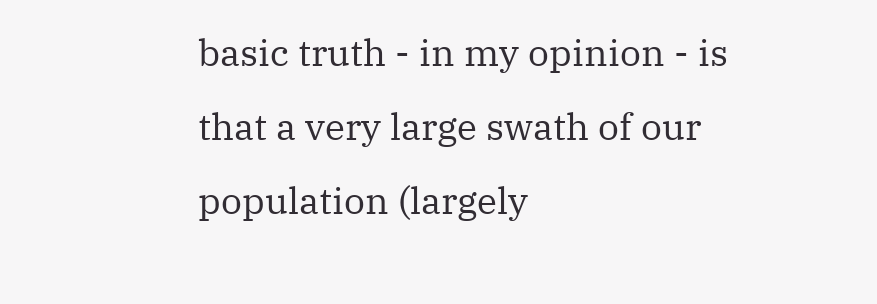basic truth - in my opinion - is that a very large swath of our population (largely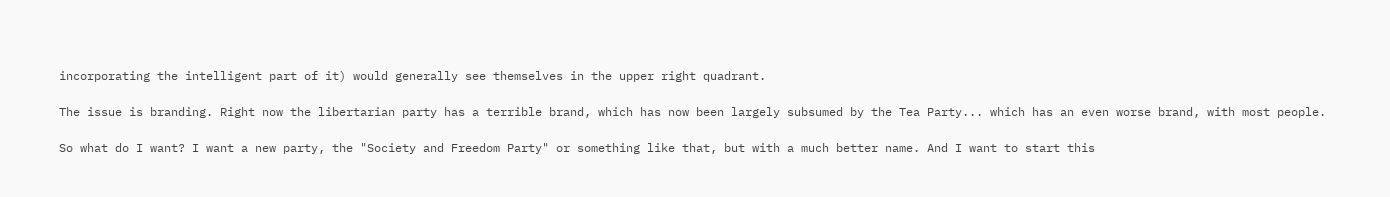incorporating the intelligent part of it) would generally see themselves in the upper right quadrant.

The issue is branding. Right now the libertarian party has a terrible brand, which has now been largely subsumed by the Tea Party... which has an even worse brand, with most people.

So what do I want? I want a new party, the "Society and Freedom Party" or something like that, but with a much better name. And I want to start this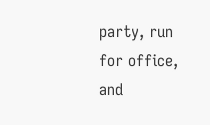party, run for office, and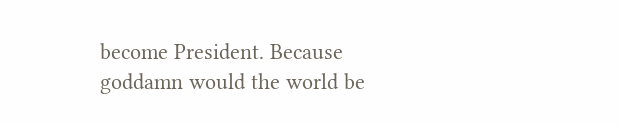become President. Because goddamn would the world be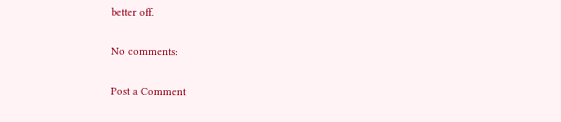better off.

No comments:

Post a Comment